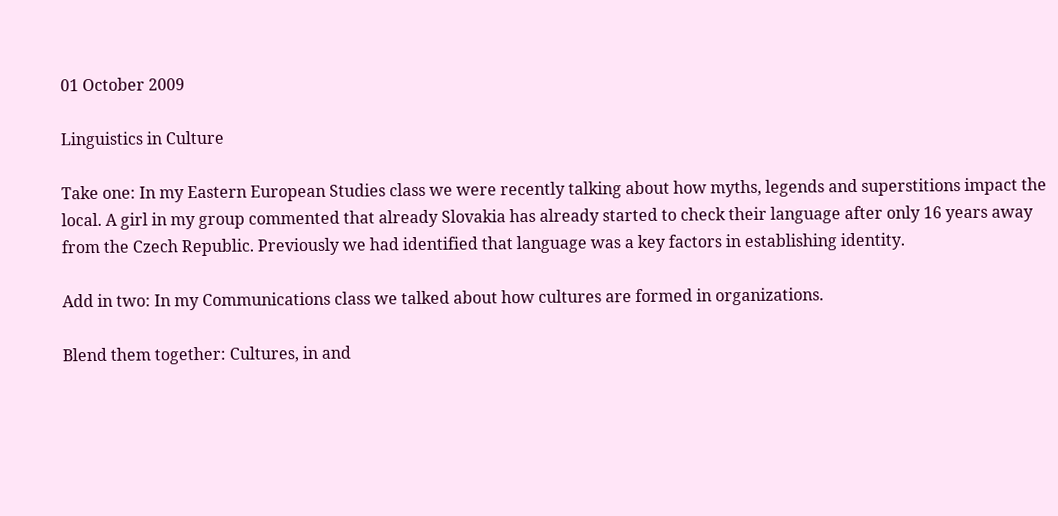01 October 2009

Linguistics in Culture

Take one: In my Eastern European Studies class we were recently talking about how myths, legends and superstitions impact the local. A girl in my group commented that already Slovakia has already started to check their language after only 16 years away from the Czech Republic. Previously we had identified that language was a key factors in establishing identity.

Add in two: In my Communications class we talked about how cultures are formed in organizations.

Blend them together: Cultures, in and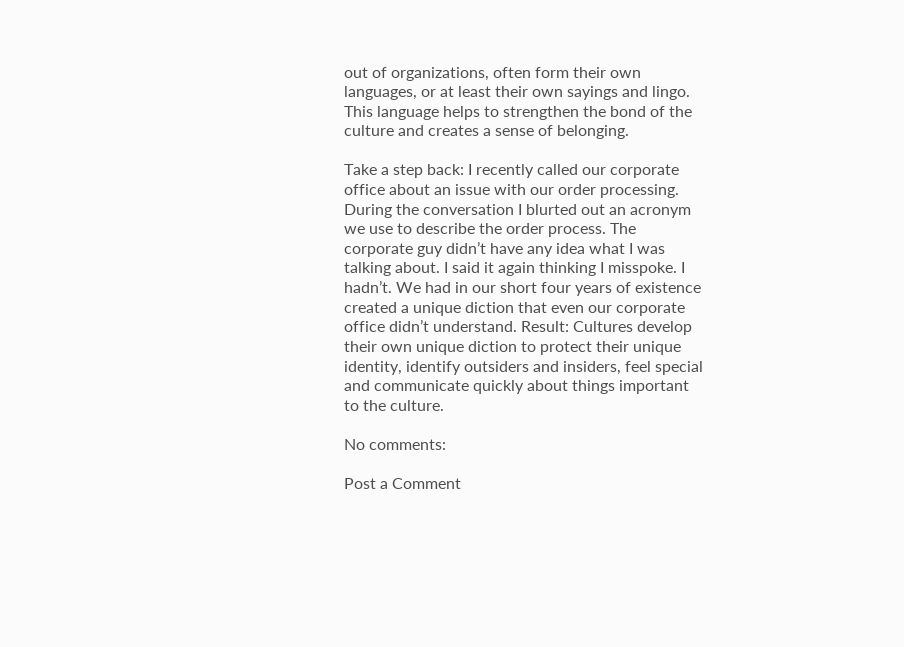out of organizations, often form their own languages, or at least their own sayings and lingo. This language helps to strengthen the bond of the culture and creates a sense of belonging.

Take a step back: I recently called our corporate office about an issue with our order processing. During the conversation I blurted out an acronym we use to describe the order process. The corporate guy didn’t have any idea what I was talking about. I said it again thinking I misspoke. I hadn’t. We had in our short four years of existence created a unique diction that even our corporate office didn’t understand. Result: Cultures develop their own unique diction to protect their unique identity, identify outsiders and insiders, feel special and communicate quickly about things important to the culture.

No comments:

Post a Comment